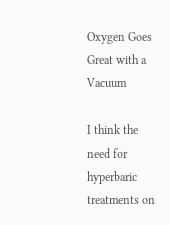Oxygen Goes Great with a Vacuum

I think the need for hyperbaric treatments on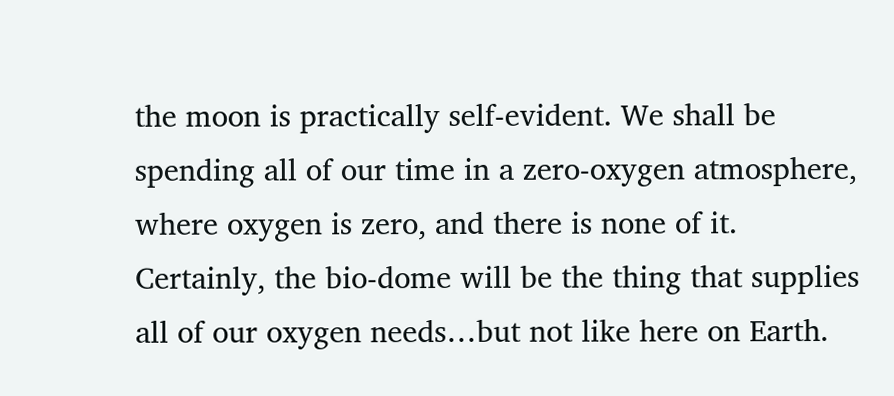the moon is practically self-evident. We shall be spending all of our time in a zero-oxygen atmosphere, where oxygen is zero, and there is none of it. Certainly, the bio-dome will be the thing that supplies all of our oxygen needs…but not like here on Earth.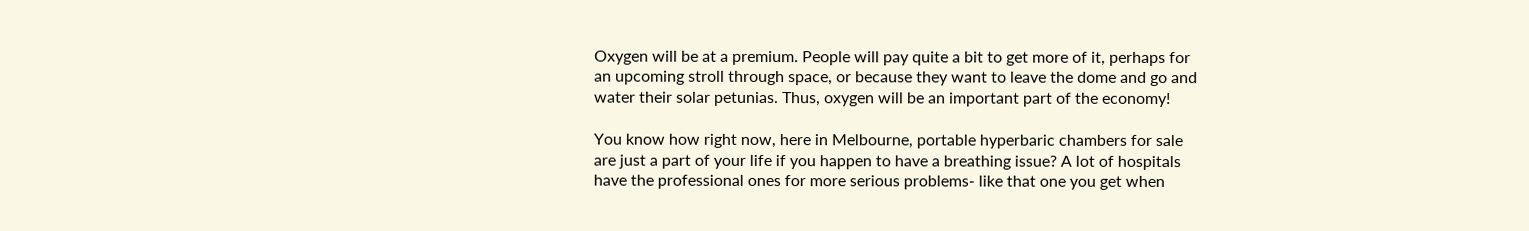Oxygen will be at a premium. People will pay quite a bit to get more of it, perhaps for an upcoming stroll through space, or because they want to leave the dome and go and water their solar petunias. Thus, oxygen will be an important part of the economy!

You know how right now, here in Melbourne, portable hyperbaric chambers for sale are just a part of your life if you happen to have a breathing issue? A lot of hospitals have the professional ones for more serious problems- like that one you get when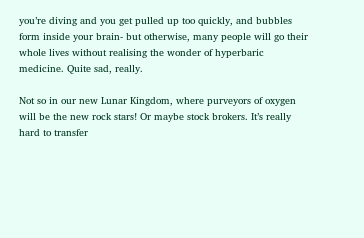you’re diving and you get pulled up too quickly, and bubbles form inside your brain- but otherwise, many people will go their whole lives without realising the wonder of hyperbaric medicine. Quite sad, really.

Not so in our new Lunar Kingdom, where purveyors of oxygen will be the new rock stars! Or maybe stock brokers. It’s really hard to transfer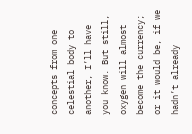concepts from one celestial body to another, I’ll have you know. But still, oxygen will almost become the currency; or it would be, if we hadn’t already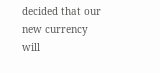decided that our new currency will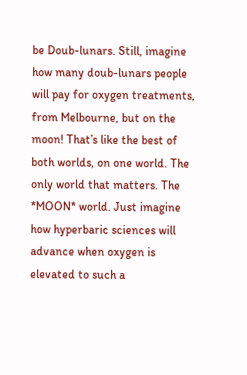be Doub-lunars. Still, imagine how many doub-lunars people will pay for oxygen treatments, from Melbourne, but on the moon! That’s like the best of both worlds, on one world. The only world that matters. The *MOON* world. Just imagine how hyperbaric sciences will advance when oxygen is elevated to such a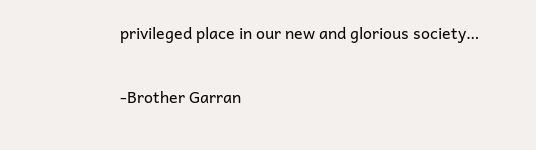privileged place in our new and glorious society…

-Brother Garran